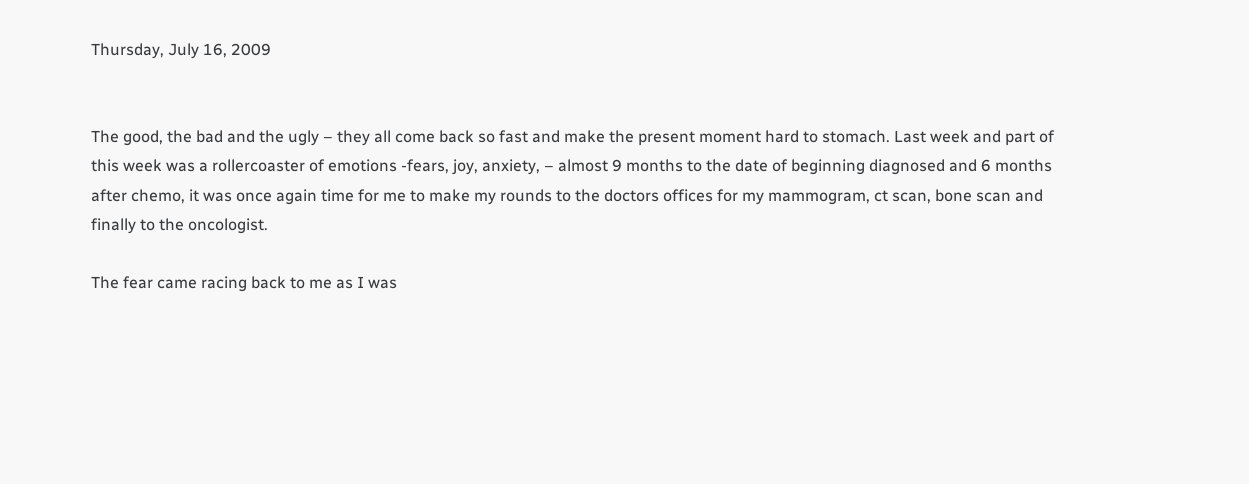Thursday, July 16, 2009


The good, the bad and the ugly – they all come back so fast and make the present moment hard to stomach. Last week and part of this week was a rollercoaster of emotions -fears, joy, anxiety, – almost 9 months to the date of beginning diagnosed and 6 months after chemo, it was once again time for me to make my rounds to the doctors offices for my mammogram, ct scan, bone scan and finally to the oncologist.

The fear came racing back to me as I was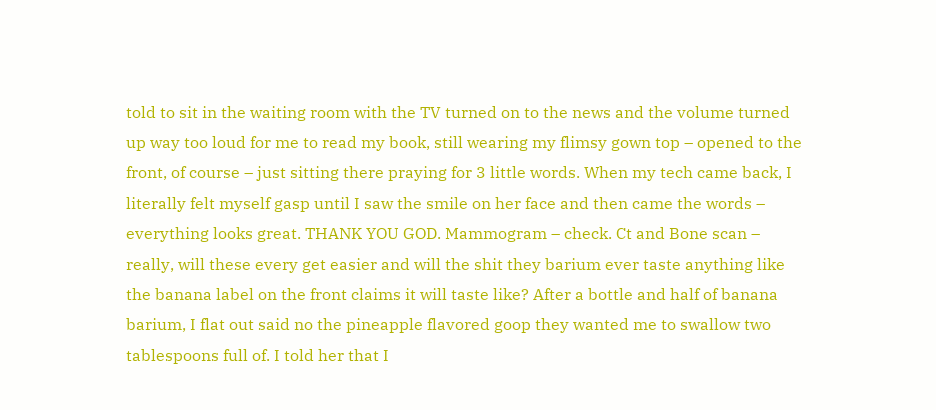told to sit in the waiting room with the TV turned on to the news and the volume turned up way too loud for me to read my book, still wearing my flimsy gown top – opened to the front, of course – just sitting there praying for 3 little words. When my tech came back, I literally felt myself gasp until I saw the smile on her face and then came the words – everything looks great. THANK YOU GOD. Mammogram – check. Ct and Bone scan – really, will these every get easier and will the shit they barium ever taste anything like the banana label on the front claims it will taste like? After a bottle and half of banana barium, I flat out said no the pineapple flavored goop they wanted me to swallow two tablespoons full of. I told her that I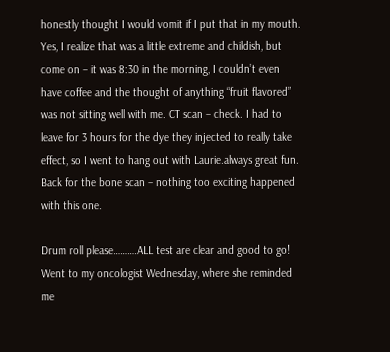honestly thought I would vomit if I put that in my mouth. Yes, I realize that was a little extreme and childish, but come on – it was 8:30 in the morning, I couldn’t even have coffee and the thought of anything “fruit flavored” was not sitting well with me. CT scan – check. I had to leave for 3 hours for the dye they injected to really take effect, so I went to hang out with Laurie.always great fun. Back for the bone scan – nothing too exciting happened with this one.

Drum roll please……….ALL test are clear and good to go! Went to my oncologist Wednesday, where she reminded me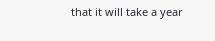that it will take a year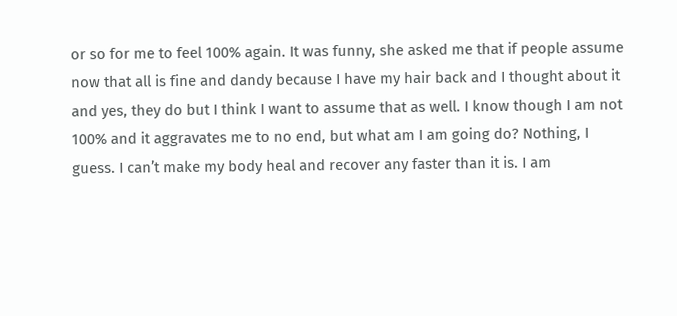or so for me to feel 100% again. It was funny, she asked me that if people assume now that all is fine and dandy because I have my hair back and I thought about it and yes, they do but I think I want to assume that as well. I know though I am not 100% and it aggravates me to no end, but what am I am going do? Nothing, I guess. I can’t make my body heal and recover any faster than it is. I am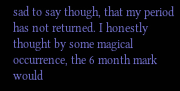sad to say though, that my period has not returned. I honestly thought by some magical occurrence, the 6 month mark would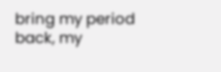bring my period back, my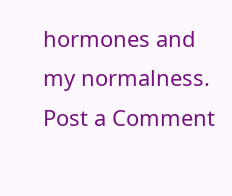hormones and my normalness.
Post a Comment